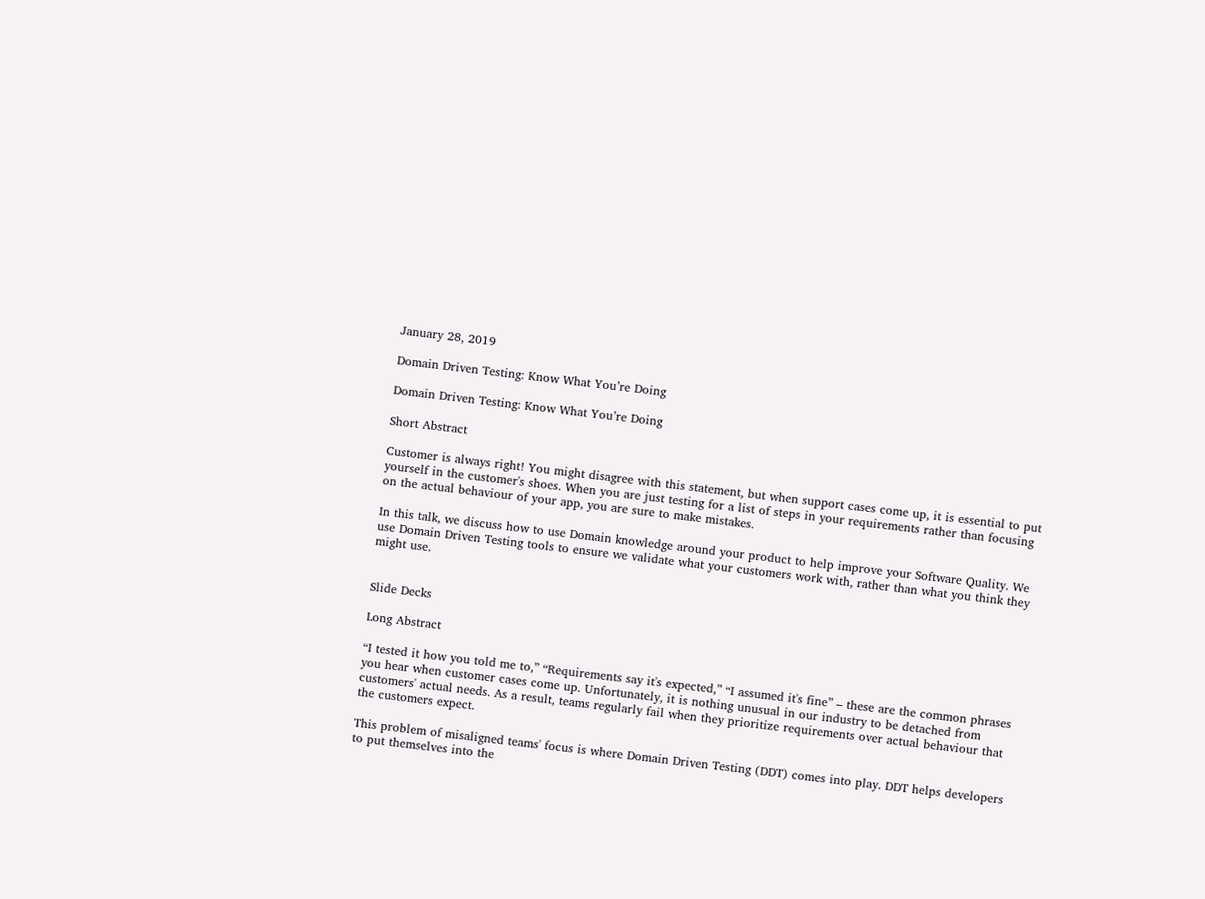January 28, 2019

Domain Driven Testing: Know What You’re Doing

Domain Driven Testing: Know What You’re Doing

Short Abstract

Customer is always right! You might disagree with this statement, but when support cases come up, it is essential to put yourself in the customer's shoes. When you are just testing for a list of steps in your requirements rather than focusing on the actual behaviour of your app, you are sure to make mistakes.

In this talk, we discuss how to use Domain knowledge around your product to help improve your Software Quality. We use Domain Driven Testing tools to ensure we validate what your customers work with, rather than what you think they might use.


Slide Decks

Long Abstract

“I tested it how you told me to,” “Requirements say it's expected,” “I assumed it's fine” – these are the common phrases you hear when customer cases come up. Unfortunately, it is nothing unusual in our industry to be detached from customers' actual needs. As a result, teams regularly fail when they prioritize requirements over actual behaviour that the customers expect.

This problem of misaligned teams' focus is where Domain Driven Testing (DDT) comes into play. DDT helps developers to put themselves into the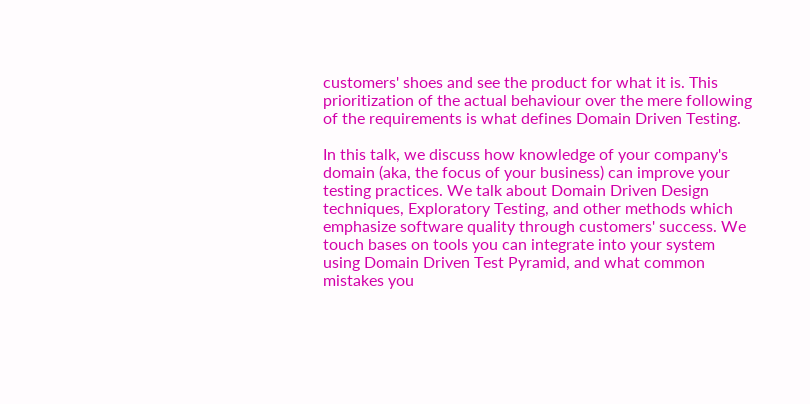customers' shoes and see the product for what it is. This prioritization of the actual behaviour over the mere following of the requirements is what defines Domain Driven Testing.

In this talk, we discuss how knowledge of your company's domain (aka, the focus of your business) can improve your testing practices. We talk about Domain Driven Design techniques, Exploratory Testing, and other methods which emphasize software quality through customers' success. We touch bases on tools you can integrate into your system using Domain Driven Test Pyramid, and what common mistakes you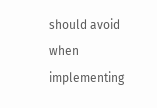should avoid when implementing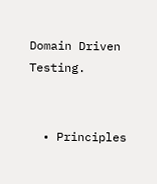Domain Driven Testing.


  • Principles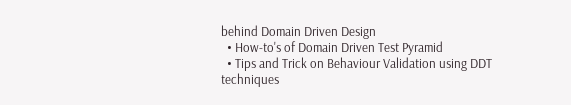behind Domain Driven Design
  • How-to's of Domain Driven Test Pyramid
  • Tips and Trick on Behaviour Validation using DDT techniques